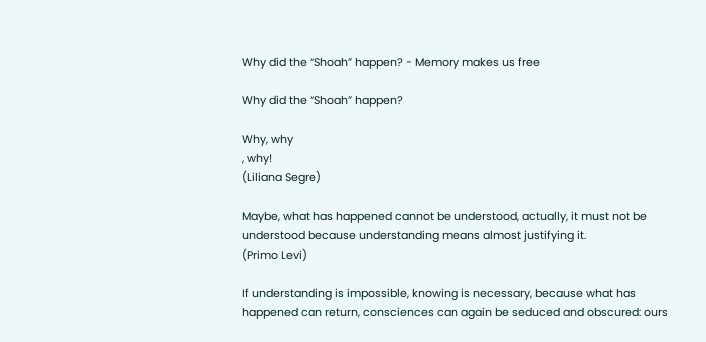Why did the “Shoah” happen? - Memory makes us free

Why did the “Shoah” happen?

Why, why
, why!
(Liliana Segre)

Maybe, what has happened cannot be understood, actually, it must not be understood because understanding means almost justifying it.                                                                                                                                                        (Primo Levi)

If understanding is impossible, knowing is necessary, because what has happened can return, consciences can again be seduced and obscured: ours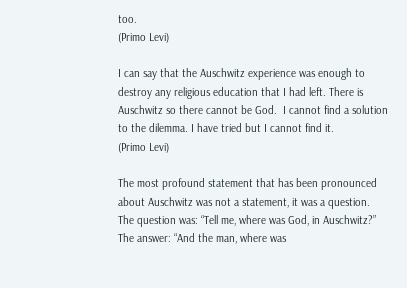too.                                                                                                                                (Primo Levi)

I can say that the Auschwitz experience was enough to destroy any religious education that I had left. There is Auschwitz so there cannot be God.  I cannot find a solution to the dilemma. I have tried but I cannot find it.          (Primo Levi)

The most profound statement that has been pronounced about Auschwitz was not a statement, it was a question. The question was: “Tell me, where was God, in Auschwitz?” The answer: “And the man, where was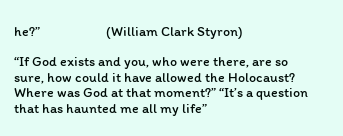he?”                      (William Clark Styron)

“If God exists and you, who were there, are so sure, how could it have allowed the Holocaust? Where was God at that moment?” “It’s a question that has haunted me all my life”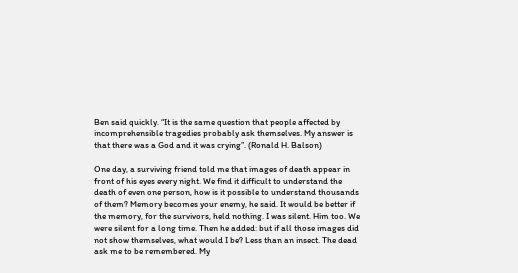Ben said quickly. “It is the same question that people affected by incomprehensible tragedies probably ask themselves. My answer is that there was a God and it was crying”. (Ronald H. Balson)

One day, a surviving friend told me that images of death appear in front of his eyes every night. We find it difficult to understand the death of even one person, how is it possible to understand thousands of them? Memory becomes your enemy, he said. It would be better if the memory, for the survivors, held nothing. I was silent. Him too. We were silent for a long time. Then he added: but if all those images did not show themselves, what would I be? Less than an insect. The dead ask me to be remembered. My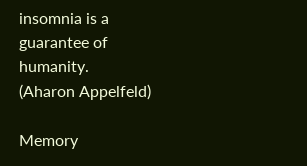insomnia is a guarantee of humanity.                                                     (Aharon Appelfeld)

Memory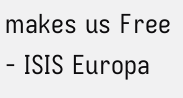makes us Free - ISIS Europa